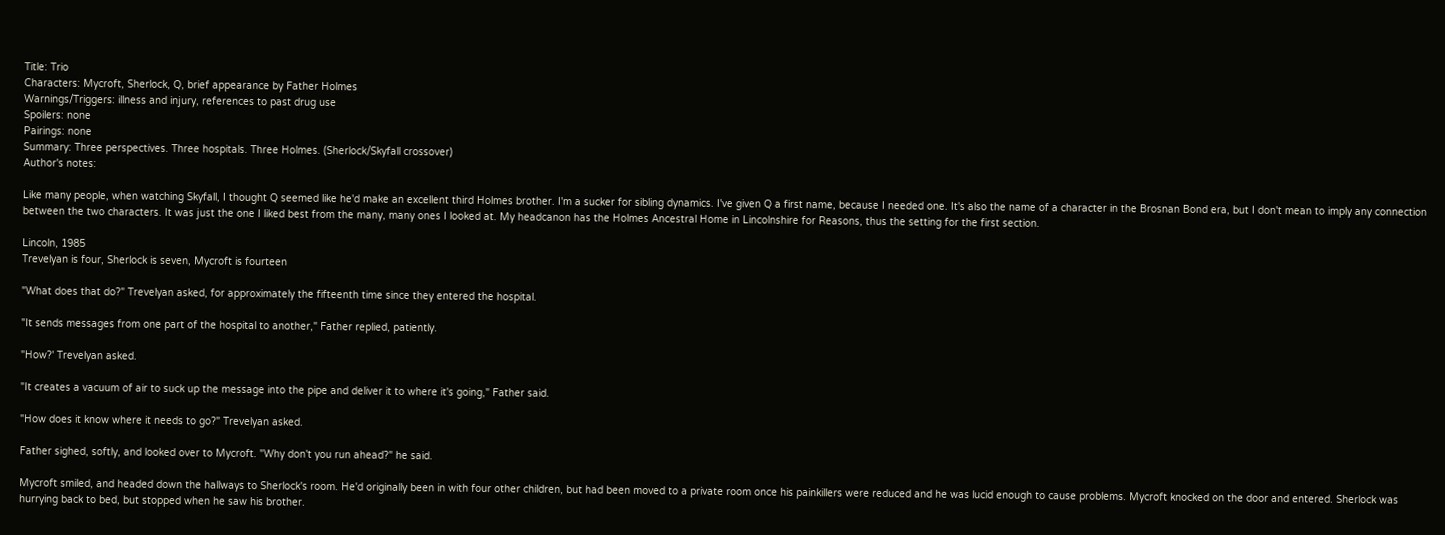Title: Trio
Characters: Mycroft, Sherlock, Q, brief appearance by Father Holmes
Warnings/Triggers: illness and injury, references to past drug use
Spoilers: none
Pairings: none
Summary: Three perspectives. Three hospitals. Three Holmes. (Sherlock/Skyfall crossover)
Author's notes:

Like many people, when watching Skyfall, I thought Q seemed like he'd make an excellent third Holmes brother. I'm a sucker for sibling dynamics. I've given Q a first name, because I needed one. It's also the name of a character in the Brosnan Bond era, but I don't mean to imply any connection between the two characters. It was just the one I liked best from the many, many ones I looked at. My headcanon has the Holmes Ancestral Home in Lincolnshire for Reasons, thus the setting for the first section.

Lincoln, 1985
Trevelyan is four, Sherlock is seven, Mycroft is fourteen

"What does that do?" Trevelyan asked, for approximately the fifteenth time since they entered the hospital.

"It sends messages from one part of the hospital to another," Father replied, patiently.

"How?' Trevelyan asked.

"It creates a vacuum of air to suck up the message into the pipe and deliver it to where it's going," Father said.

"How does it know where it needs to go?" Trevelyan asked.

Father sighed, softly, and looked over to Mycroft. "Why don't you run ahead?" he said.

Mycroft smiled, and headed down the hallways to Sherlock's room. He'd originally been in with four other children, but had been moved to a private room once his painkillers were reduced and he was lucid enough to cause problems. Mycroft knocked on the door and entered. Sherlock was hurrying back to bed, but stopped when he saw his brother.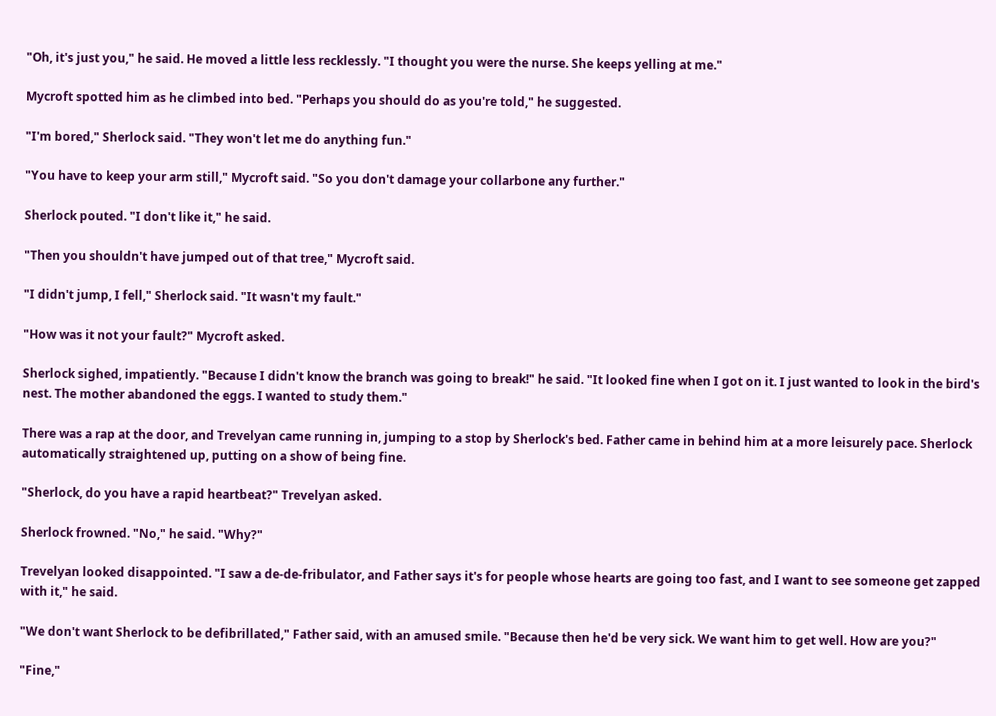"Oh, it's just you," he said. He moved a little less recklessly. "I thought you were the nurse. She keeps yelling at me."

Mycroft spotted him as he climbed into bed. "Perhaps you should do as you're told," he suggested.

"I'm bored," Sherlock said. "They won't let me do anything fun."

"You have to keep your arm still," Mycroft said. "So you don't damage your collarbone any further."

Sherlock pouted. "I don't like it," he said.

"Then you shouldn't have jumped out of that tree," Mycroft said.

"I didn't jump, I fell," Sherlock said. "It wasn't my fault."

"How was it not your fault?" Mycroft asked.

Sherlock sighed, impatiently. "Because I didn't know the branch was going to break!" he said. "It looked fine when I got on it. I just wanted to look in the bird's nest. The mother abandoned the eggs. I wanted to study them."

There was a rap at the door, and Trevelyan came running in, jumping to a stop by Sherlock's bed. Father came in behind him at a more leisurely pace. Sherlock automatically straightened up, putting on a show of being fine.

"Sherlock, do you have a rapid heartbeat?" Trevelyan asked.

Sherlock frowned. "No," he said. "Why?"

Trevelyan looked disappointed. "I saw a de-de-fribulator, and Father says it's for people whose hearts are going too fast, and I want to see someone get zapped with it," he said.

"We don't want Sherlock to be defibrillated," Father said, with an amused smile. "Because then he'd be very sick. We want him to get well. How are you?"

"Fine,"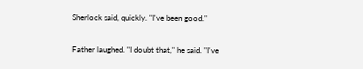Sherlock said, quickly. "I've been good."

Father laughed. "I doubt that," he said. "I've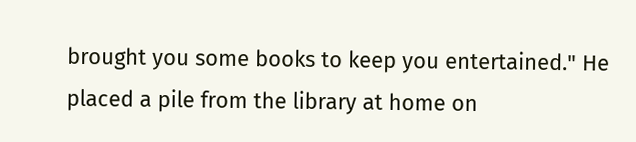brought you some books to keep you entertained." He placed a pile from the library at home on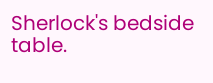Sherlock's bedside table.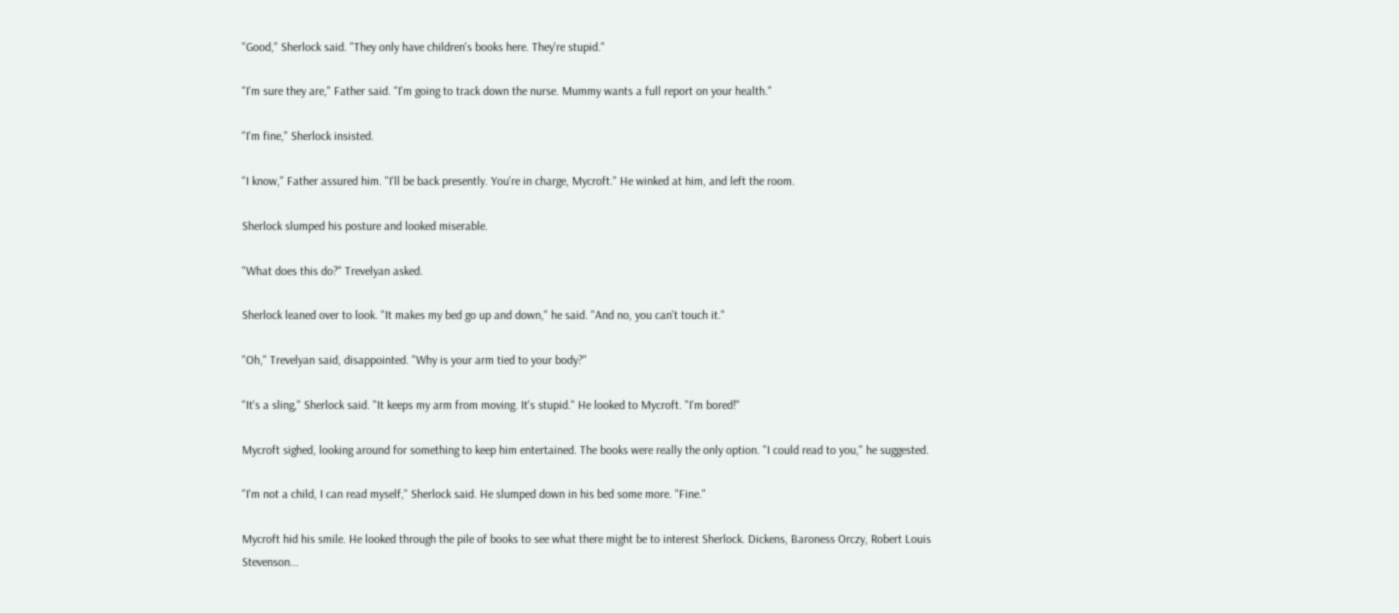"Good," Sherlock said. "They only have children's books here. They're stupid."

"I'm sure they are," Father said. "I'm going to track down the nurse. Mummy wants a full report on your health."

"I'm fine," Sherlock insisted.

"I know," Father assured him. "I'll be back presently. You're in charge, Mycroft." He winked at him, and left the room.

Sherlock slumped his posture and looked miserable.

"What does this do?" Trevelyan asked.

Sherlock leaned over to look. "It makes my bed go up and down," he said. "And no, you can't touch it."

"Oh," Trevelyan said, disappointed. "Why is your arm tied to your body?"

"It's a sling," Sherlock said. "It keeps my arm from moving. It's stupid." He looked to Mycroft. "I'm bored!"

Mycroft sighed, looking around for something to keep him entertained. The books were really the only option. "I could read to you," he suggested.

"I'm not a child, I can read myself," Sherlock said. He slumped down in his bed some more. "Fine."

Mycroft hid his smile. He looked through the pile of books to see what there might be to interest Sherlock. Dickens, Baroness Orczy, Robert Louis Stevenson...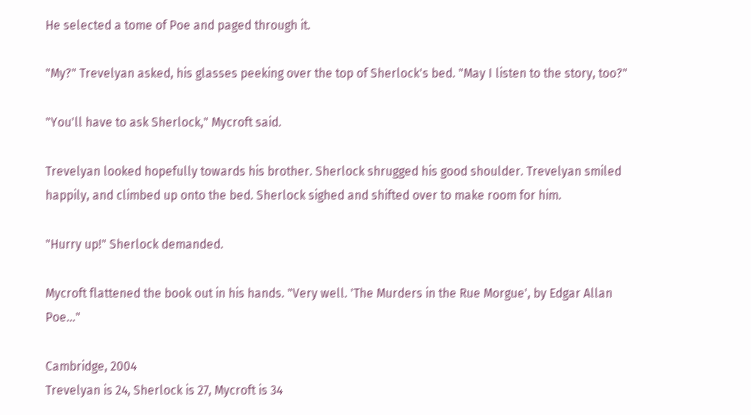He selected a tome of Poe and paged through it.

"My?" Trevelyan asked, his glasses peeking over the top of Sherlock's bed. "May I listen to the story, too?"

"You'll have to ask Sherlock," Mycroft said.

Trevelyan looked hopefully towards his brother. Sherlock shrugged his good shoulder. Trevelyan smiled happily, and climbed up onto the bed. Sherlock sighed and shifted over to make room for him.

"Hurry up!" Sherlock demanded.

Mycroft flattened the book out in his hands. "Very well. 'The Murders in the Rue Morgue', by Edgar Allan Poe..."

Cambridge, 2004
Trevelyan is 24, Sherlock is 27, Mycroft is 34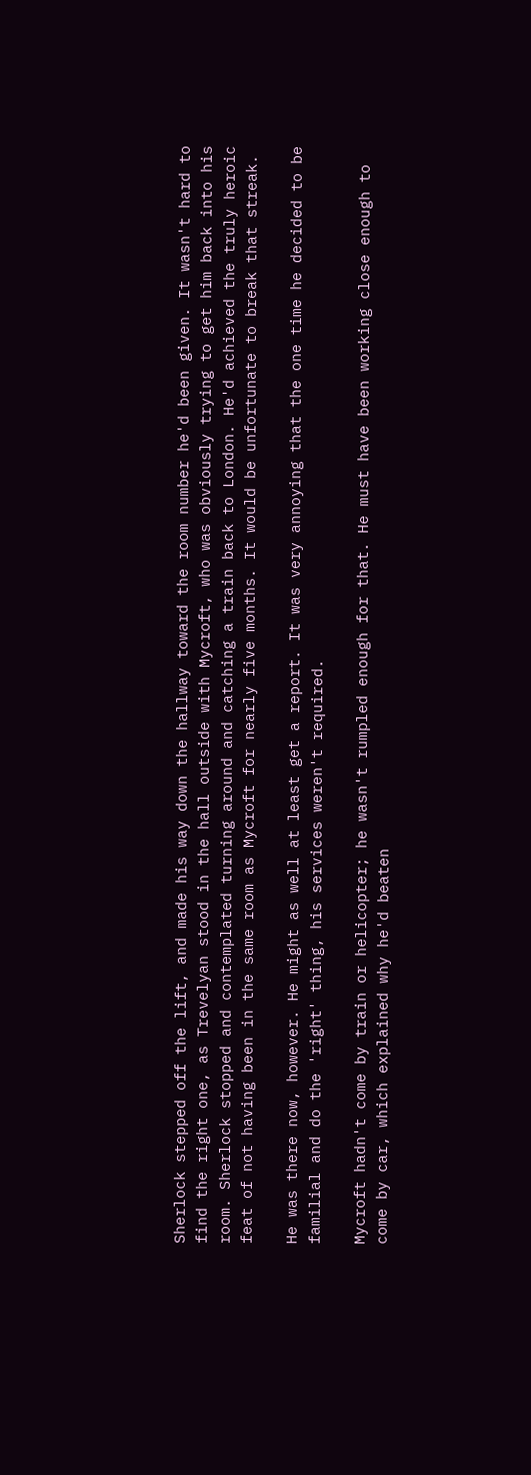Sherlock stepped off the lift, and made his way down the hallway toward the room number he'd been given. It wasn't hard to find the right one, as Trevelyan stood in the hall outside with Mycroft, who was obviously trying to get him back into his room. Sherlock stopped and contemplated turning around and catching a train back to London. He'd achieved the truly heroic feat of not having been in the same room as Mycroft for nearly five months. It would be unfortunate to break that streak.

He was there now, however. He might as well at least get a report. It was very annoying that the one time he decided to be familial and do the 'right' thing, his services weren't required.

Mycroft hadn't come by train or helicopter; he wasn't rumpled enough for that. He must have been working close enough to come by car, which explained why he'd beaten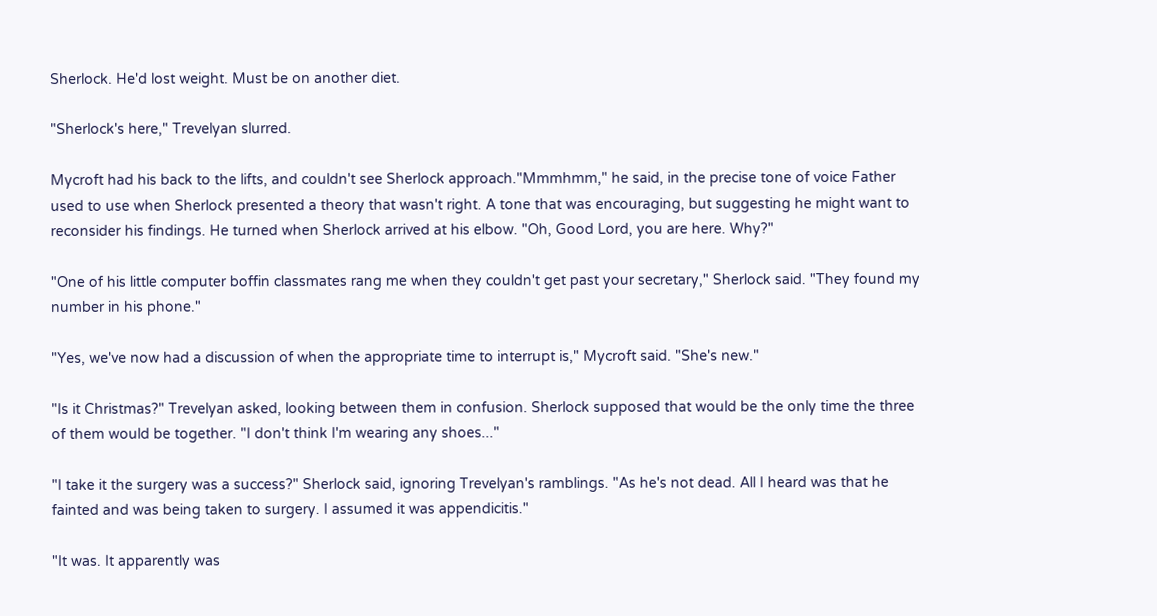Sherlock. He'd lost weight. Must be on another diet.

"Sherlock's here," Trevelyan slurred.

Mycroft had his back to the lifts, and couldn't see Sherlock approach."Mmmhmm," he said, in the precise tone of voice Father used to use when Sherlock presented a theory that wasn't right. A tone that was encouraging, but suggesting he might want to reconsider his findings. He turned when Sherlock arrived at his elbow. "Oh, Good Lord, you are here. Why?"

"One of his little computer boffin classmates rang me when they couldn't get past your secretary," Sherlock said. "They found my number in his phone."

"Yes, we've now had a discussion of when the appropriate time to interrupt is," Mycroft said. "She's new."

"Is it Christmas?" Trevelyan asked, looking between them in confusion. Sherlock supposed that would be the only time the three of them would be together. "I don't think I'm wearing any shoes..."

"I take it the surgery was a success?" Sherlock said, ignoring Trevelyan's ramblings. "As he's not dead. All I heard was that he fainted and was being taken to surgery. I assumed it was appendicitis."

"It was. It apparently was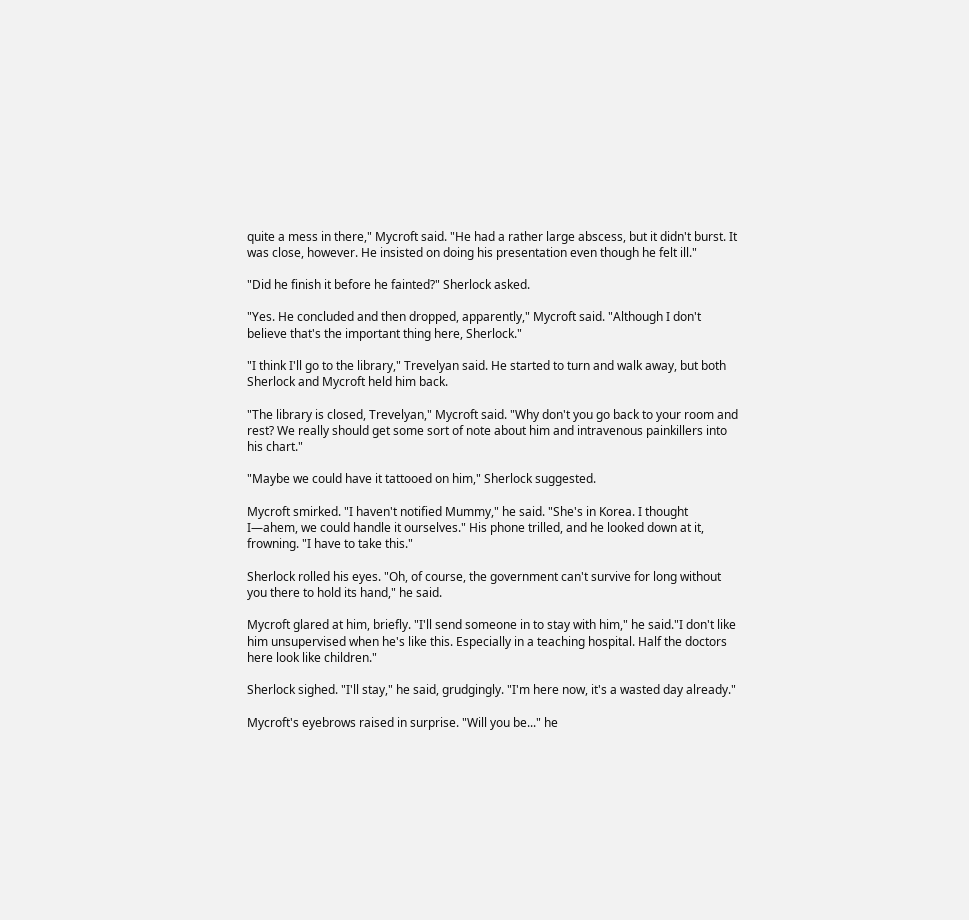quite a mess in there," Mycroft said. "He had a rather large abscess, but it didn't burst. It was close, however. He insisted on doing his presentation even though he felt ill."

"Did he finish it before he fainted?" Sherlock asked.

"Yes. He concluded and then dropped, apparently," Mycroft said. "Although I don't believe that's the important thing here, Sherlock."

"I think I'll go to the library," Trevelyan said. He started to turn and walk away, but both Sherlock and Mycroft held him back.

"The library is closed, Trevelyan," Mycroft said. "Why don't you go back to your room and rest? We really should get some sort of note about him and intravenous painkillers into his chart."

"Maybe we could have it tattooed on him," Sherlock suggested.

Mycroft smirked. "I haven't notified Mummy," he said. "She's in Korea. I thought I—ahem, we could handle it ourselves." His phone trilled, and he looked down at it, frowning. "I have to take this."

Sherlock rolled his eyes. "Oh, of course, the government can't survive for long without you there to hold its hand," he said.

Mycroft glared at him, briefly. "I'll send someone in to stay with him," he said."I don't like him unsupervised when he's like this. Especially in a teaching hospital. Half the doctors here look like children."

Sherlock sighed. "I'll stay," he said, grudgingly. "I'm here now, it's a wasted day already."

Mycroft's eyebrows raised in surprise. "Will you be..." he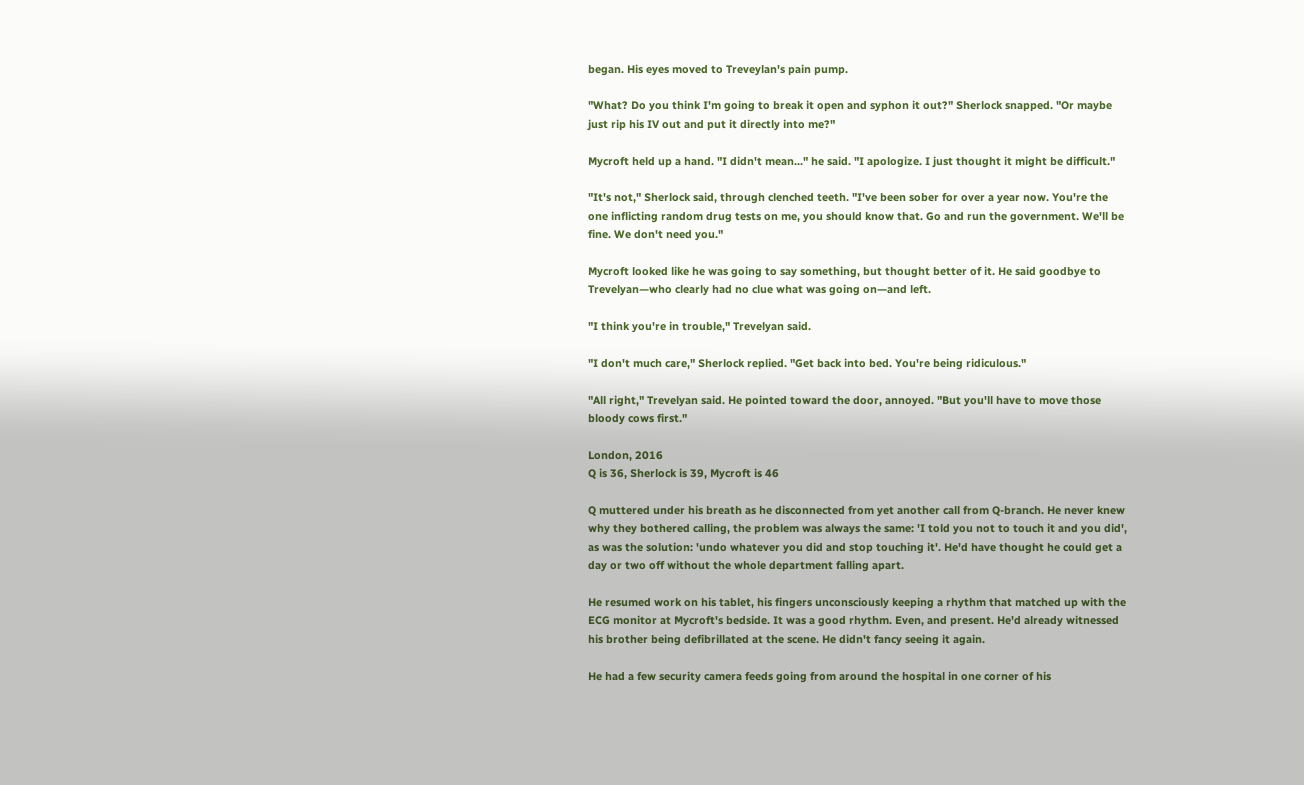began. His eyes moved to Treveylan's pain pump.

"What? Do you think I'm going to break it open and syphon it out?" Sherlock snapped. "Or maybe just rip his IV out and put it directly into me?"

Mycroft held up a hand. "I didn't mean..." he said. "I apologize. I just thought it might be difficult."

"It's not," Sherlock said, through clenched teeth. "I've been sober for over a year now. You're the one inflicting random drug tests on me, you should know that. Go and run the government. We'll be fine. We don't need you."

Mycroft looked like he was going to say something, but thought better of it. He said goodbye to Trevelyan—who clearly had no clue what was going on—and left.

"I think you're in trouble," Trevelyan said.

"I don't much care," Sherlock replied. "Get back into bed. You're being ridiculous."

"All right," Trevelyan said. He pointed toward the door, annoyed. "But you'll have to move those bloody cows first."

London, 2016
Q is 36, Sherlock is 39, Mycroft is 46

Q muttered under his breath as he disconnected from yet another call from Q-branch. He never knew why they bothered calling, the problem was always the same: 'I told you not to touch it and you did', as was the solution: 'undo whatever you did and stop touching it'. He'd have thought he could get a day or two off without the whole department falling apart.

He resumed work on his tablet, his fingers unconsciously keeping a rhythm that matched up with the ECG monitor at Mycroft's bedside. It was a good rhythm. Even, and present. He'd already witnessed his brother being defibrillated at the scene. He didn't fancy seeing it again.

He had a few security camera feeds going from around the hospital in one corner of his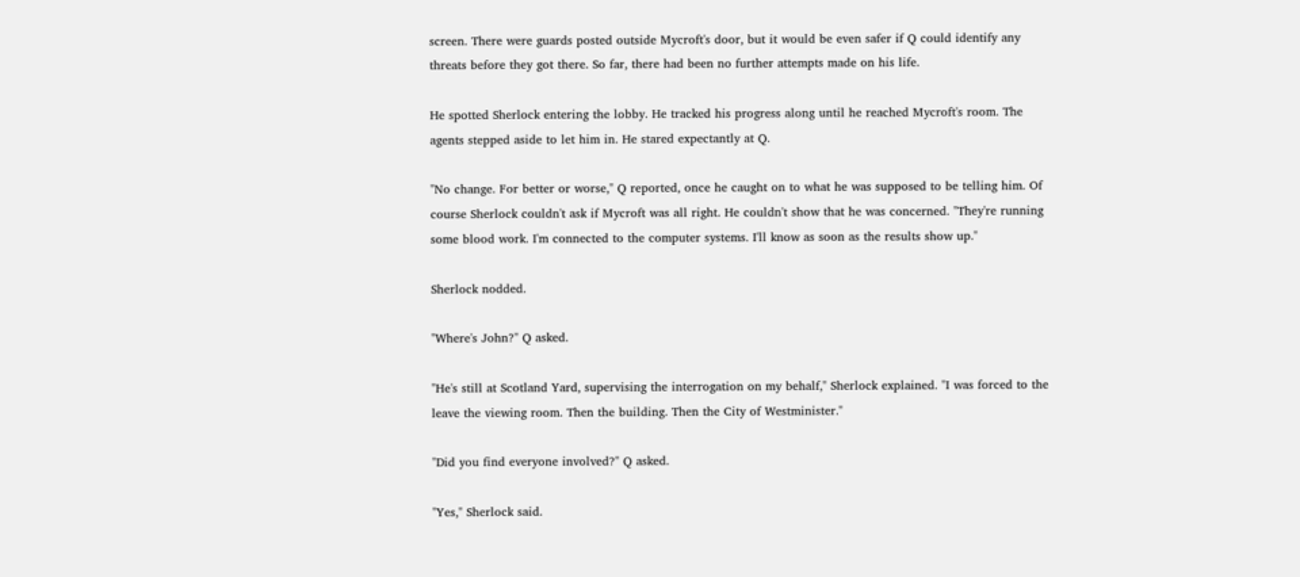screen. There were guards posted outside Mycroft's door, but it would be even safer if Q could identify any threats before they got there. So far, there had been no further attempts made on his life.

He spotted Sherlock entering the lobby. He tracked his progress along until he reached Mycroft's room. The agents stepped aside to let him in. He stared expectantly at Q.

"No change. For better or worse," Q reported, once he caught on to what he was supposed to be telling him. Of course Sherlock couldn't ask if Mycroft was all right. He couldn't show that he was concerned. "They're running some blood work. I'm connected to the computer systems. I'll know as soon as the results show up."

Sherlock nodded.

"Where's John?" Q asked.

"He's still at Scotland Yard, supervising the interrogation on my behalf," Sherlock explained. "I was forced to the leave the viewing room. Then the building. Then the City of Westminister."

"Did you find everyone involved?" Q asked.

"Yes," Sherlock said.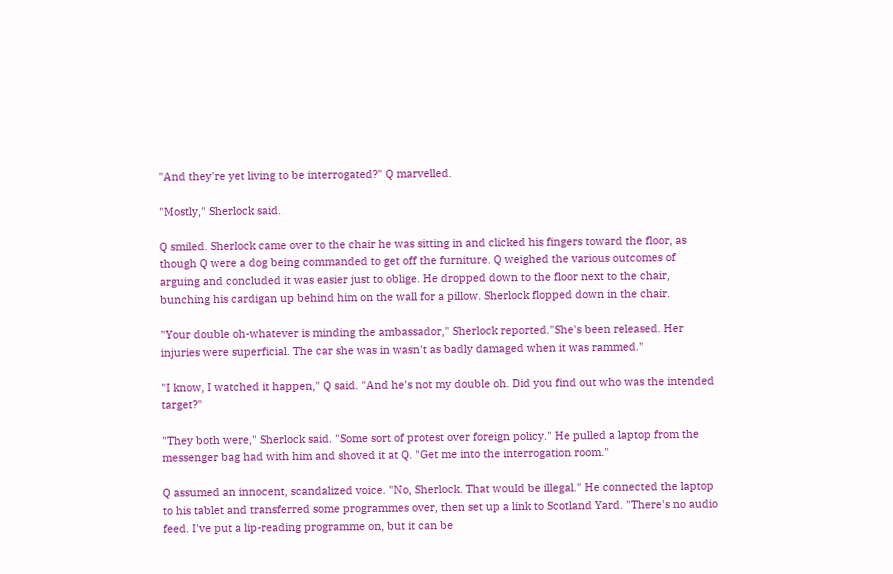"And they're yet living to be interrogated?" Q marvelled.

"Mostly," Sherlock said.

Q smiled. Sherlock came over to the chair he was sitting in and clicked his fingers toward the floor, as though Q were a dog being commanded to get off the furniture. Q weighed the various outcomes of arguing and concluded it was easier just to oblige. He dropped down to the floor next to the chair, bunching his cardigan up behind him on the wall for a pillow. Sherlock flopped down in the chair.

"Your double oh-whatever is minding the ambassador," Sherlock reported."She's been released. Her injuries were superficial. The car she was in wasn't as badly damaged when it was rammed."

"I know, I watched it happen," Q said. "And he's not my double oh. Did you find out who was the intended target?"

"They both were," Sherlock said. "Some sort of protest over foreign policy." He pulled a laptop from the messenger bag had with him and shoved it at Q. "Get me into the interrogation room."

Q assumed an innocent, scandalized voice. "No, Sherlock. That would be illegal." He connected the laptop to his tablet and transferred some programmes over, then set up a link to Scotland Yard. "There's no audio feed. I've put a lip-reading programme on, but it can be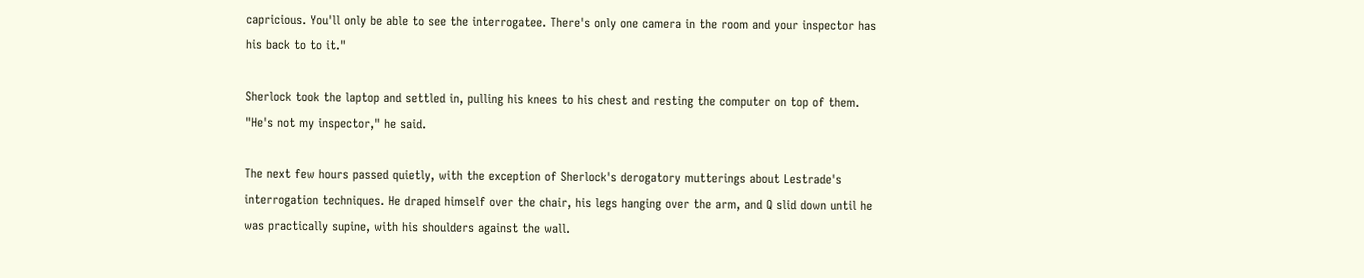capricious. You'll only be able to see the interrogatee. There's only one camera in the room and your inspector has his back to to it."

Sherlock took the laptop and settled in, pulling his knees to his chest and resting the computer on top of them. "He's not my inspector," he said.

The next few hours passed quietly, with the exception of Sherlock's derogatory mutterings about Lestrade's interrogation techniques. He draped himself over the chair, his legs hanging over the arm, and Q slid down until he was practically supine, with his shoulders against the wall.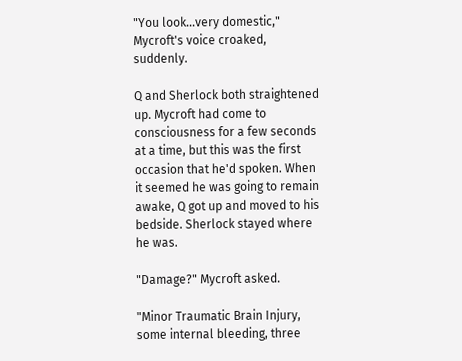"You look...very domestic," Mycroft's voice croaked, suddenly.

Q and Sherlock both straightened up. Mycroft had come to consciousness for a few seconds at a time, but this was the first occasion that he'd spoken. When it seemed he was going to remain awake, Q got up and moved to his bedside. Sherlock stayed where he was.

"Damage?" Mycroft asked.

"Minor Traumatic Brain Injury, some internal bleeding, three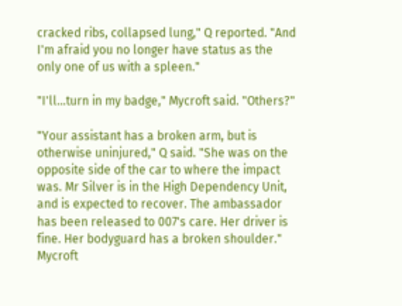cracked ribs, collapsed lung," Q reported. "And I'm afraid you no longer have status as the only one of us with a spleen."

"I'll...turn in my badge," Mycroft said. "Others?"

"Your assistant has a broken arm, but is otherwise uninjured," Q said. "She was on the opposite side of the car to where the impact was. Mr Silver is in the High Dependency Unit, and is expected to recover. The ambassador has been released to 007's care. Her driver is fine. Her bodyguard has a broken shoulder." Mycroft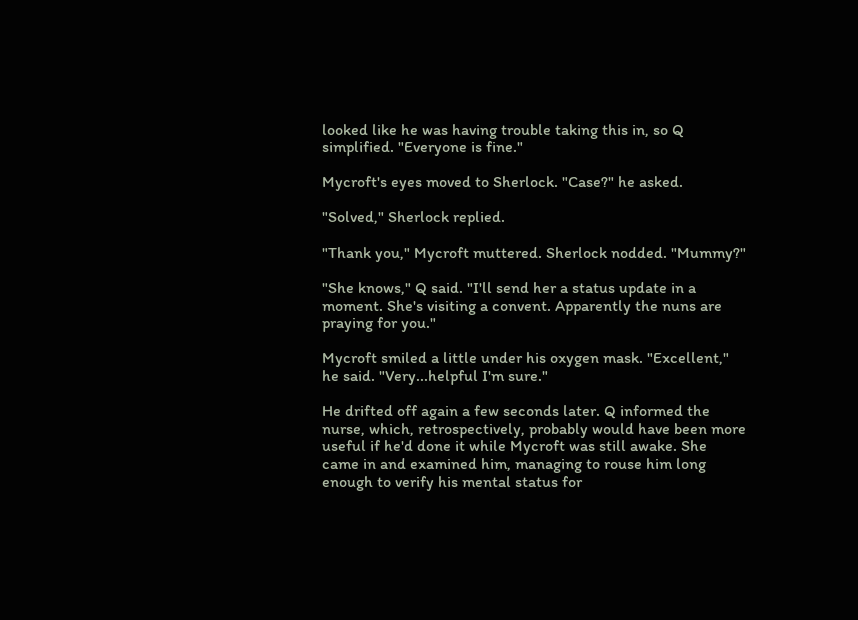looked like he was having trouble taking this in, so Q simplified. "Everyone is fine."

Mycroft's eyes moved to Sherlock. "Case?" he asked.

"Solved," Sherlock replied.

"Thank you," Mycroft muttered. Sherlock nodded. "Mummy?"

"She knows," Q said. "I'll send her a status update in a moment. She's visiting a convent. Apparently the nuns are praying for you."

Mycroft smiled a little under his oxygen mask. "Excellent," he said. "Very...helpful I'm sure."

He drifted off again a few seconds later. Q informed the nurse, which, retrospectively, probably would have been more useful if he'd done it while Mycroft was still awake. She came in and examined him, managing to rouse him long enough to verify his mental status for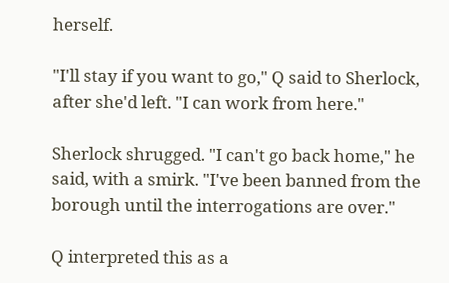herself.

"I'll stay if you want to go," Q said to Sherlock, after she'd left. "I can work from here."

Sherlock shrugged. "I can't go back home," he said, with a smirk. "I've been banned from the borough until the interrogations are over."

Q interpreted this as a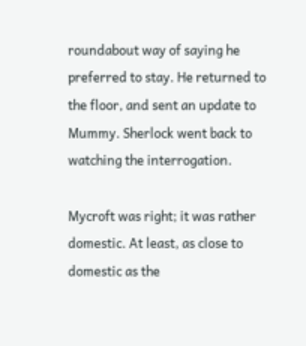roundabout way of saying he preferred to stay. He returned to the floor, and sent an update to Mummy. Sherlock went back to watching the interrogation.

Mycroft was right; it was rather domestic. At least, as close to domestic as the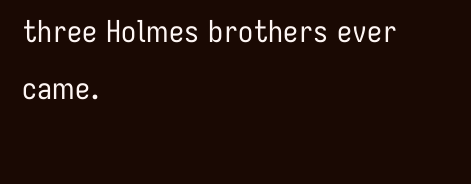three Holmes brothers ever came.